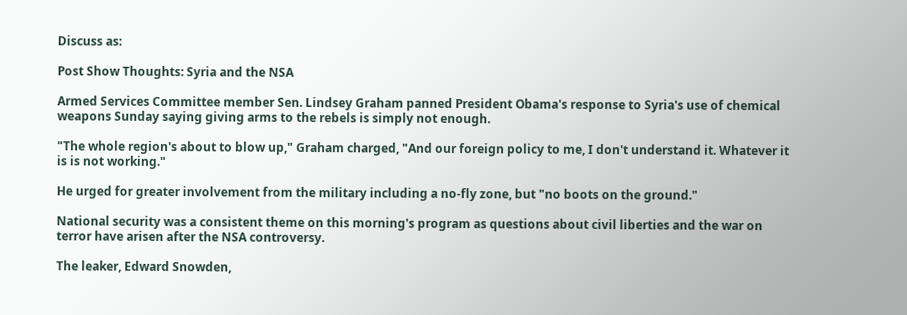Discuss as:

Post Show Thoughts: Syria and the NSA

Armed Services Committee member Sen. Lindsey Graham panned President Obama's response to Syria's use of chemical weapons Sunday saying giving arms to the rebels is simply not enough.

"The whole region's about to blow up," Graham charged, "And our foreign policy to me, I don't understand it. Whatever it is is not working."

He urged for greater involvement from the military including a no-fly zone, but "no boots on the ground."

National security was a consistent theme on this morning's program as questions about civil liberties and the war on terror have arisen after the NSA controversy.

The leaker, Edward Snowden,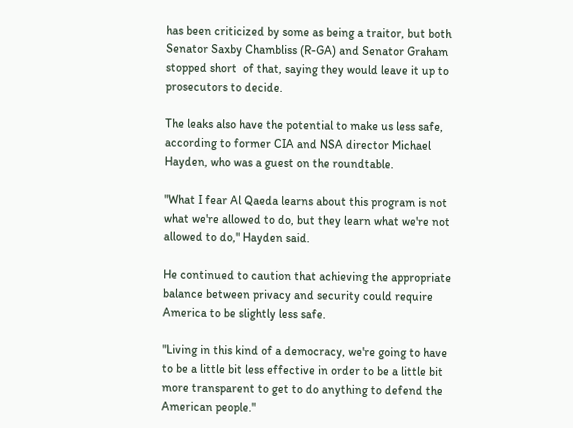has been criticized by some as being a traitor, but both Senator Saxby Chambliss (R-GA) and Senator Graham stopped short  of that, saying they would leave it up to prosecutors to decide.

The leaks also have the potential to make us less safe, according to former CIA and NSA director Michael Hayden, who was a guest on the roundtable.

"What I fear Al Qaeda learns about this program is not what we're allowed to do, but they learn what we're not allowed to do," Hayden said.

He continued to caution that achieving the appropriate balance between privacy and security could require America to be slightly less safe.

"Living in this kind of a democracy, we're going to have to be a little bit less effective in order to be a little bit more transparent to get to do anything to defend the American people."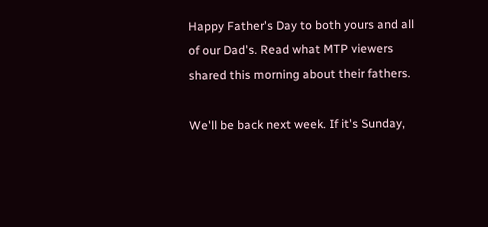Happy Father's Day to both yours and all of our Dad's. Read what MTP viewers shared this morning about their fathers.

We'll be back next week. If it's Sunday,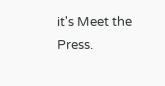it's Meet the Press.